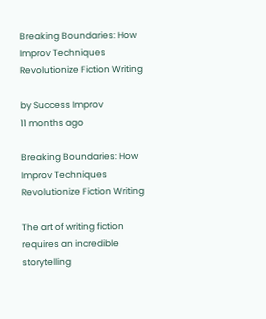Breaking Boundaries: How Improv Techniques Revolutionize Fiction Writing

by Success Improv
11 months ago

Breaking Boundaries: How Improv Techniques Revolutionize Fiction Writing

The art of writing fiction requires an incredible storytelling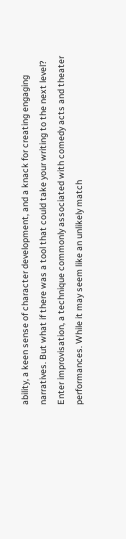ability, a keen sense of character development, and a knack for creating engaging narratives. But what if there was a tool that could take your writing to the next level? Enter improvisation, a technique commonly associated with comedy acts and theater performances. While it may seem like an unlikely match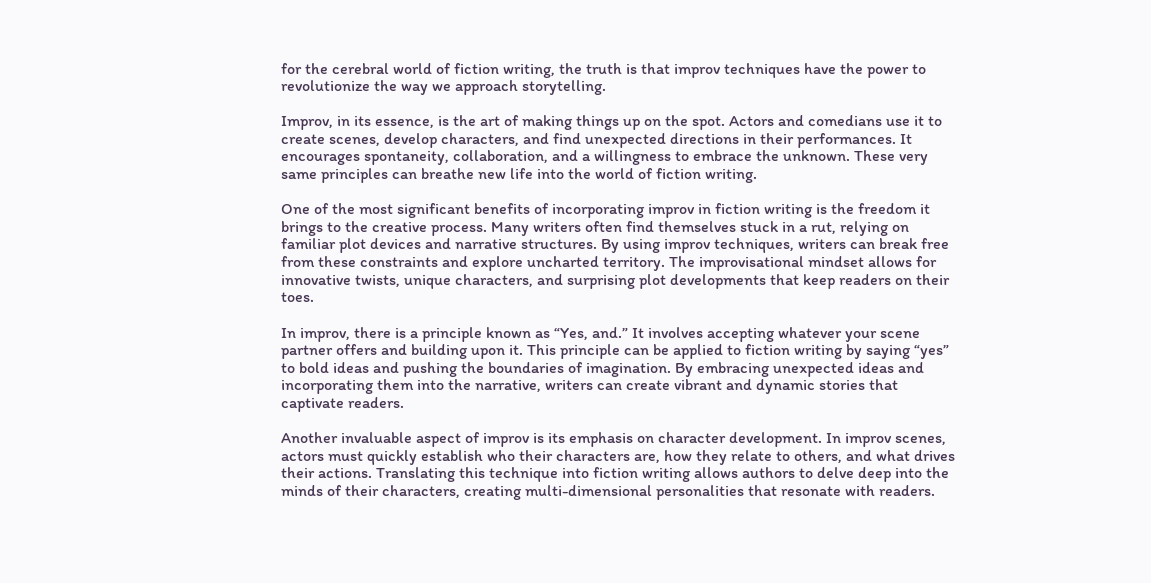for the cerebral world of fiction writing, the truth is that improv techniques have the power to revolutionize the way we approach storytelling.

Improv, in its essence, is the art of making things up on the spot. Actors and comedians use it to create scenes, develop characters, and find unexpected directions in their performances. It encourages spontaneity, collaboration, and a willingness to embrace the unknown. These very same principles can breathe new life into the world of fiction writing.

One of the most significant benefits of incorporating improv in fiction writing is the freedom it brings to the creative process. Many writers often find themselves stuck in a rut, relying on familiar plot devices and narrative structures. By using improv techniques, writers can break free from these constraints and explore uncharted territory. The improvisational mindset allows for innovative twists, unique characters, and surprising plot developments that keep readers on their toes.

In improv, there is a principle known as “Yes, and.” It involves accepting whatever your scene partner offers and building upon it. This principle can be applied to fiction writing by saying “yes” to bold ideas and pushing the boundaries of imagination. By embracing unexpected ideas and incorporating them into the narrative, writers can create vibrant and dynamic stories that captivate readers.

Another invaluable aspect of improv is its emphasis on character development. In improv scenes, actors must quickly establish who their characters are, how they relate to others, and what drives their actions. Translating this technique into fiction writing allows authors to delve deep into the minds of their characters, creating multi-dimensional personalities that resonate with readers.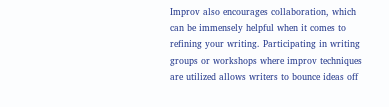Improv also encourages collaboration, which can be immensely helpful when it comes to refining your writing. Participating in writing groups or workshops where improv techniques are utilized allows writers to bounce ideas off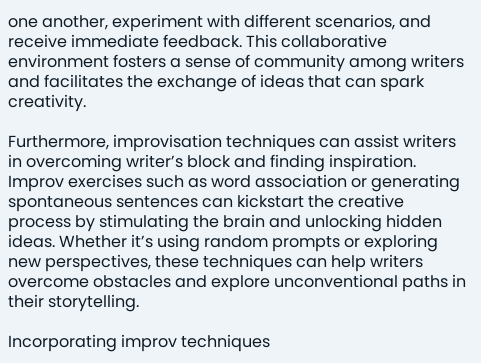one another, experiment with different scenarios, and receive immediate feedback. This collaborative environment fosters a sense of community among writers and facilitates the exchange of ideas that can spark creativity.

Furthermore, improvisation techniques can assist writers in overcoming writer’s block and finding inspiration. Improv exercises such as word association or generating spontaneous sentences can kickstart the creative process by stimulating the brain and unlocking hidden ideas. Whether it’s using random prompts or exploring new perspectives, these techniques can help writers overcome obstacles and explore unconventional paths in their storytelling.

Incorporating improv techniques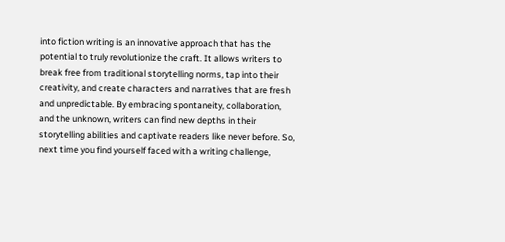into fiction writing is an innovative approach that has the potential to truly revolutionize the craft. It allows writers to break free from traditional storytelling norms, tap into their creativity, and create characters and narratives that are fresh and unpredictable. By embracing spontaneity, collaboration, and the unknown, writers can find new depths in their storytelling abilities and captivate readers like never before. So, next time you find yourself faced with a writing challenge,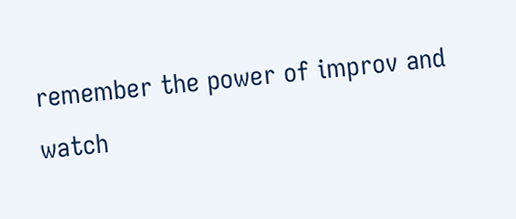remember the power of improv and watch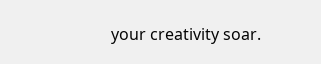your creativity soar.